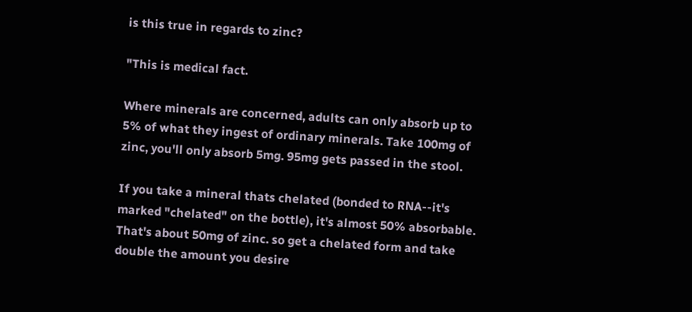is this true in regards to zinc?

"This is medical fact.

Where minerals are concerned, adults can only absorb up to 5% of what they ingest of ordinary minerals. Take 100mg of zinc, you'll only absorb 5mg. 95mg gets passed in the stool.

If you take a mineral thats chelated (bonded to RNA--it's marked "chelated" on the bottle), it's almost 50% absorbable. That's about 50mg of zinc. so get a chelated form and take double the amount you desire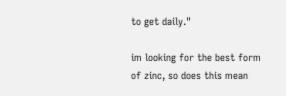to get daily."

im looking for the best form of zinc, so does this mean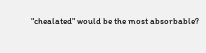"chealated" would be the most absorbable?